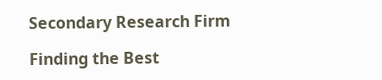Secondary Research Firm

Finding the Best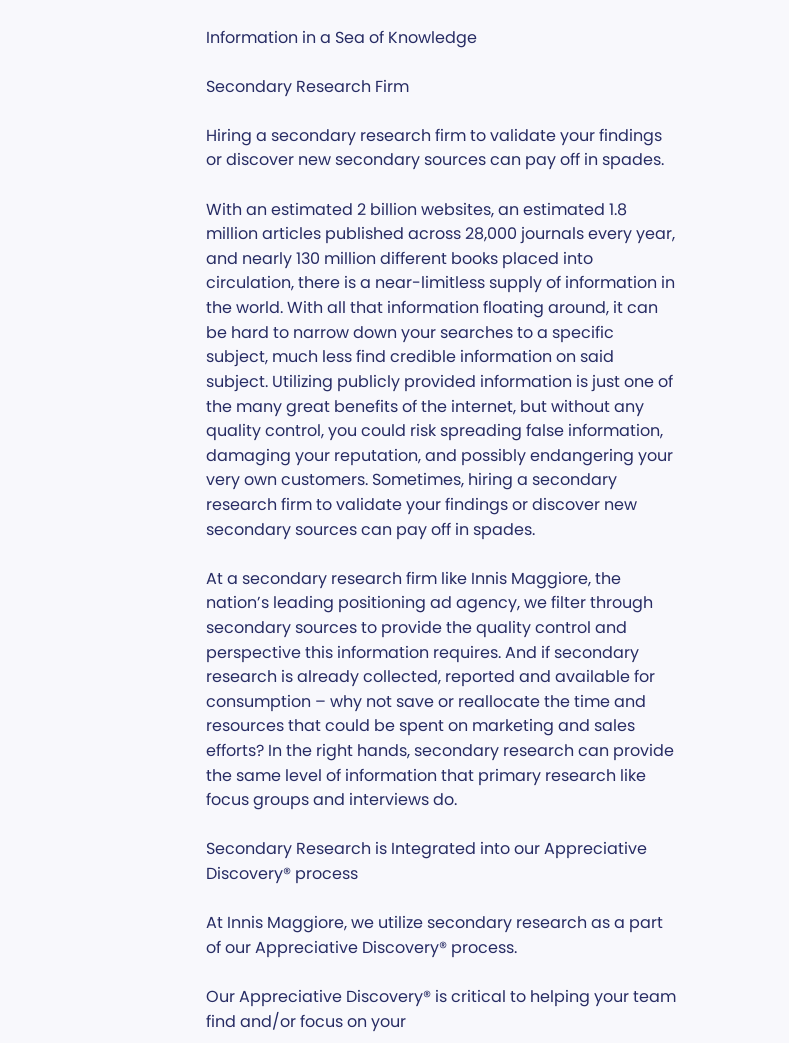Information in a Sea of Knowledge

Secondary Research Firm

Hiring a secondary research firm to validate your findings or discover new secondary sources can pay off in spades.

With an estimated 2 billion websites, an estimated 1.8 million articles published across 28,000 journals every year, and nearly 130 million different books placed into circulation, there is a near-limitless supply of information in the world. With all that information floating around, it can be hard to narrow down your searches to a specific subject, much less find credible information on said subject. Utilizing publicly provided information is just one of the many great benefits of the internet, but without any quality control, you could risk spreading false information, damaging your reputation, and possibly endangering your very own customers. Sometimes, hiring a secondary research firm to validate your findings or discover new secondary sources can pay off in spades.

At a secondary research firm like Innis Maggiore, the nation’s leading positioning ad agency, we filter through secondary sources to provide the quality control and perspective this information requires. And if secondary research is already collected, reported and available for consumption – why not save or reallocate the time and resources that could be spent on marketing and sales efforts? In the right hands, secondary research can provide the same level of information that primary research like focus groups and interviews do.

Secondary Research is Integrated into our Appreciative Discovery® process

At Innis Maggiore, we utilize secondary research as a part of our Appreciative Discovery® process.

Our Appreciative Discovery® is critical to helping your team find and/or focus on your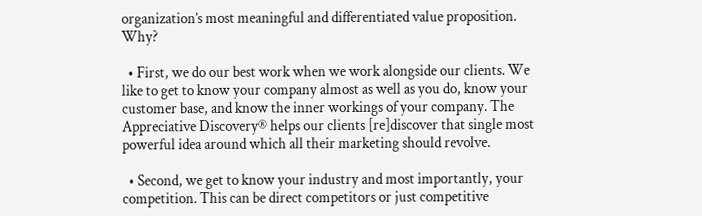organization’s most meaningful and differentiated value proposition. Why?

  • First, we do our best work when we work alongside our clients. We like to get to know your company almost as well as you do, know your customer base, and know the inner workings of your company. The Appreciative Discovery® helps our clients [re]discover that single most powerful idea around which all their marketing should revolve.

  • Second, we get to know your industry and most importantly, your competition. This can be direct competitors or just competitive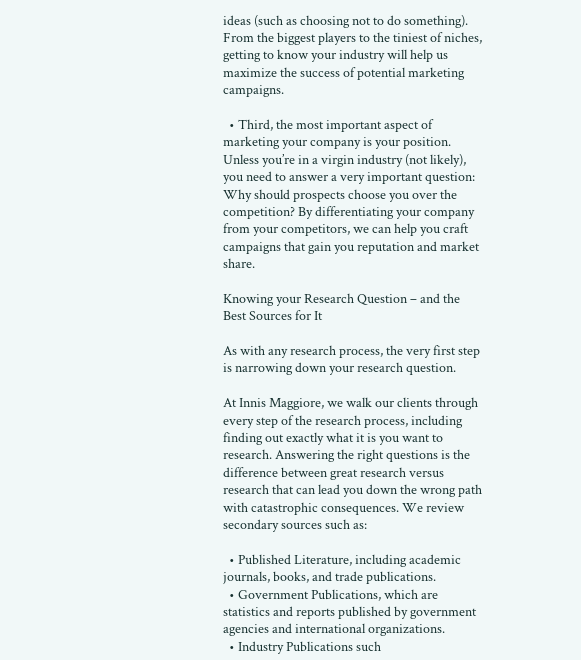ideas (such as choosing not to do something). From the biggest players to the tiniest of niches, getting to know your industry will help us maximize the success of potential marketing campaigns.

  • Third, the most important aspect of marketing your company is your position. Unless you’re in a virgin industry (not likely), you need to answer a very important question: Why should prospects choose you over the competition? By differentiating your company from your competitors, we can help you craft campaigns that gain you reputation and market share.

Knowing your Research Question – and the Best Sources for It

As with any research process, the very first step is narrowing down your research question.

At Innis Maggiore, we walk our clients through every step of the research process, including finding out exactly what it is you want to research. Answering the right questions is the difference between great research versus research that can lead you down the wrong path with catastrophic consequences. We review secondary sources such as:

  • Published Literature, including academic journals, books, and trade publications.
  • Government Publications, which are statistics and reports published by government agencies and international organizations.
  • Industry Publications such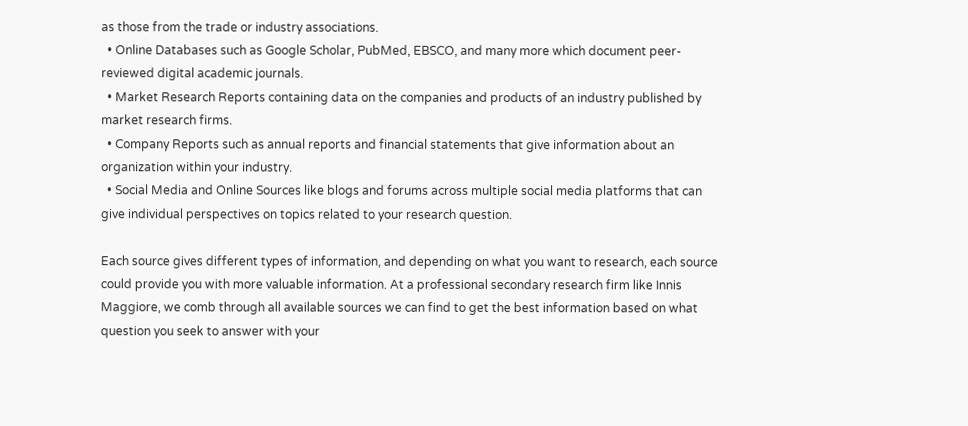as those from the trade or industry associations.
  • Online Databases such as Google Scholar, PubMed, EBSCO, and many more which document peer-reviewed digital academic journals.
  • Market Research Reports containing data on the companies and products of an industry published by market research firms.
  • Company Reports such as annual reports and financial statements that give information about an organization within your industry.
  • Social Media and Online Sources like blogs and forums across multiple social media platforms that can give individual perspectives on topics related to your research question.

Each source gives different types of information, and depending on what you want to research, each source could provide you with more valuable information. At a professional secondary research firm like Innis Maggiore, we comb through all available sources we can find to get the best information based on what question you seek to answer with your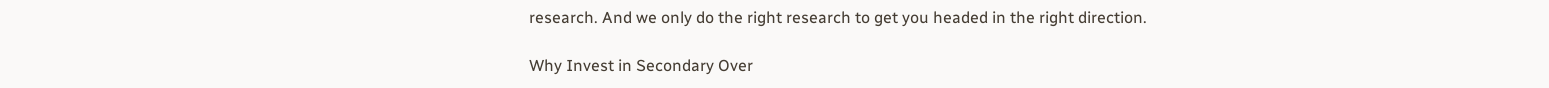research. And we only do the right research to get you headed in the right direction.

Why Invest in Secondary Over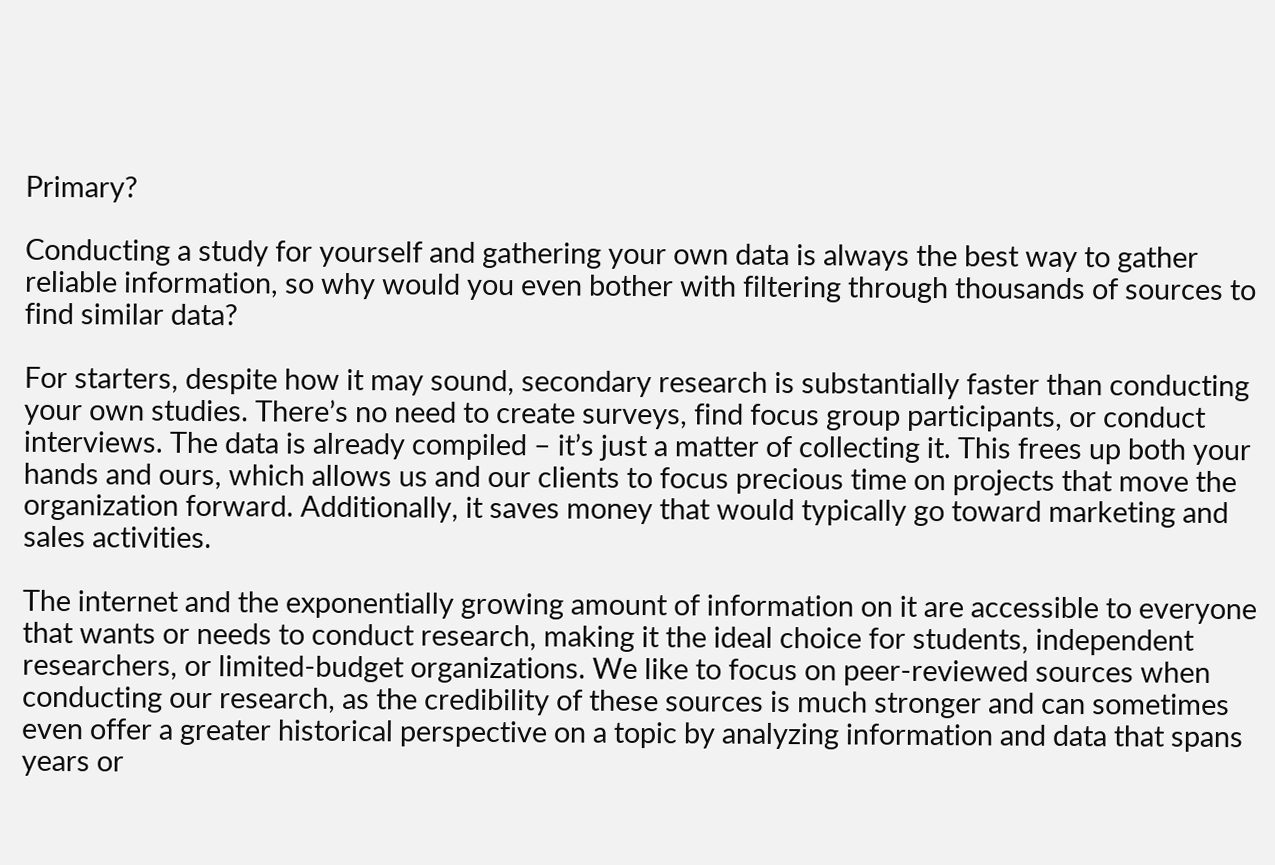Primary?

Conducting a study for yourself and gathering your own data is always the best way to gather reliable information, so why would you even bother with filtering through thousands of sources to find similar data?

For starters, despite how it may sound, secondary research is substantially faster than conducting your own studies. There’s no need to create surveys, find focus group participants, or conduct interviews. The data is already compiled – it’s just a matter of collecting it. This frees up both your hands and ours, which allows us and our clients to focus precious time on projects that move the organization forward. Additionally, it saves money that would typically go toward marketing and sales activities.

The internet and the exponentially growing amount of information on it are accessible to everyone that wants or needs to conduct research, making it the ideal choice for students, independent researchers, or limited-budget organizations. We like to focus on peer-reviewed sources when conducting our research, as the credibility of these sources is much stronger and can sometimes even offer a greater historical perspective on a topic by analyzing information and data that spans years or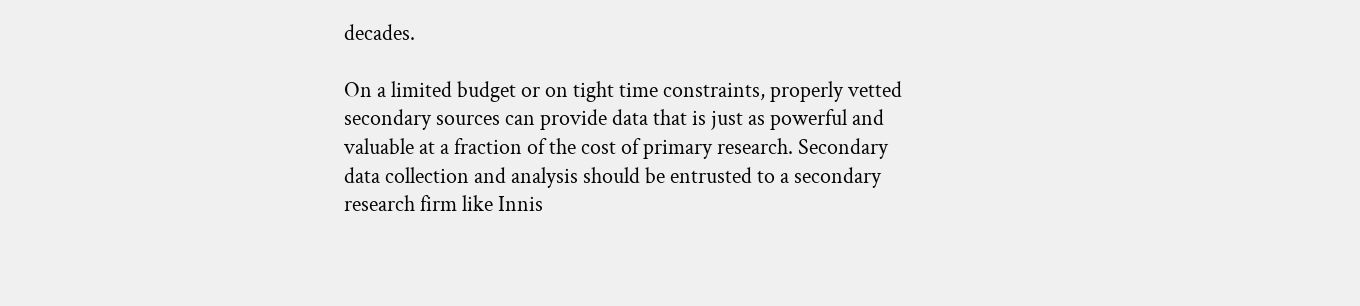decades.

On a limited budget or on tight time constraints, properly vetted secondary sources can provide data that is just as powerful and valuable at a fraction of the cost of primary research. Secondary data collection and analysis should be entrusted to a secondary research firm like Innis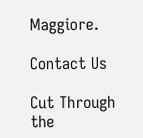Maggiore.

Contact Us

Cut Through the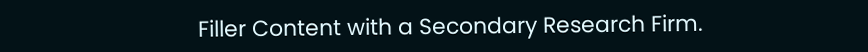Filler Content with a Secondary Research Firm.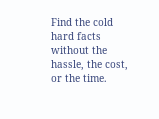Find the cold hard facts without the hassle, the cost, or the time.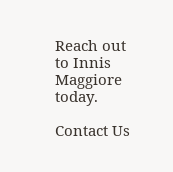Reach out to Innis Maggiore today.

Contact Us